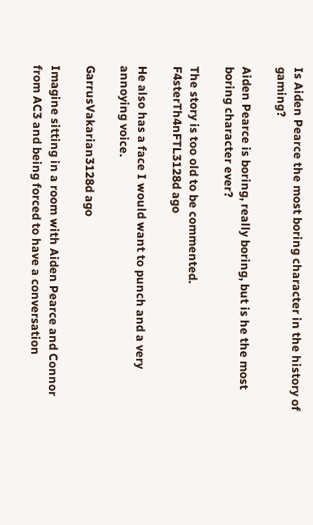Is Aiden Pearce the most boring character in the history of gaming?

Aiden Pearce is boring, really boring, but is he the most boring character ever?

The story is too old to be commented.
F4sterTh4nFTL3128d ago

He also has a face I would want to punch and a very annoying voice.

GarrusVakarian3128d ago

Imagine sitting in a room with Aiden Pearce and Connor from AC3 and being forced to have a conversation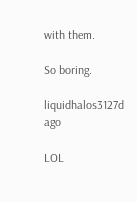with them.

So boring.

liquidhalos3127d ago

LOL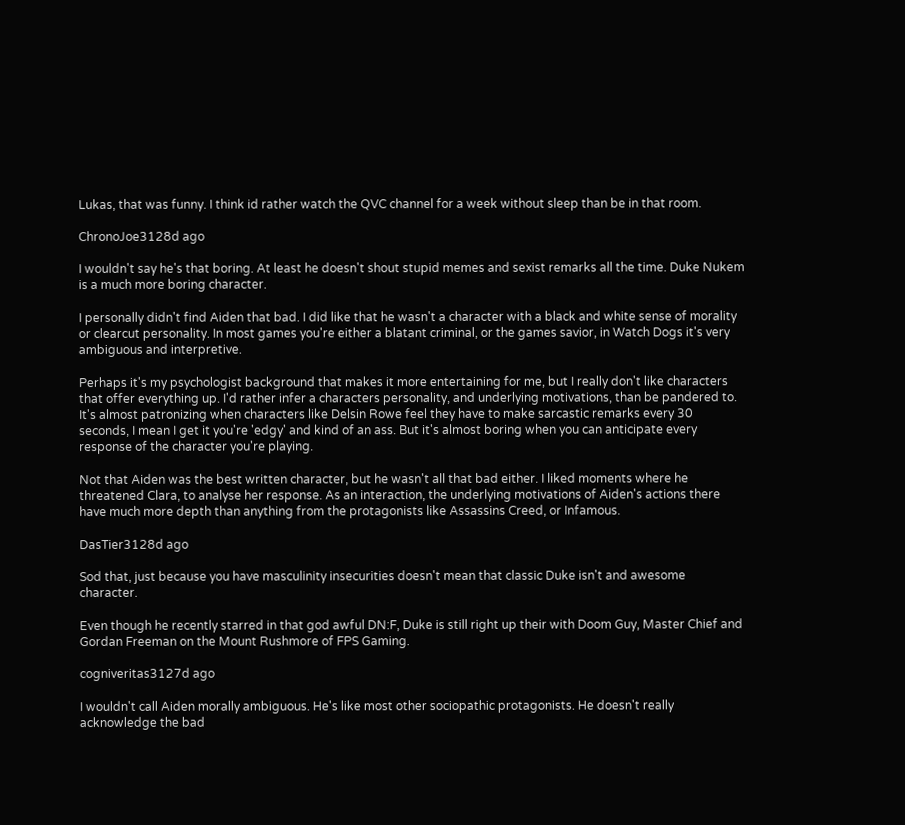Lukas, that was funny. I think id rather watch the QVC channel for a week without sleep than be in that room.

ChronoJoe3128d ago

I wouldn't say he's that boring. At least he doesn't shout stupid memes and sexist remarks all the time. Duke Nukem is a much more boring character.

I personally didn't find Aiden that bad. I did like that he wasn't a character with a black and white sense of morality or clearcut personality. In most games you're either a blatant criminal, or the games savior, in Watch Dogs it's very ambiguous and interpretive.

Perhaps it's my psychologist background that makes it more entertaining for me, but I really don't like characters that offer everything up. I'd rather infer a characters personality, and underlying motivations, than be pandered to. It's almost patronizing when characters like Delsin Rowe feel they have to make sarcastic remarks every 30 seconds, I mean I get it you're 'edgy' and kind of an ass. But it's almost boring when you can anticipate every response of the character you're playing.

Not that Aiden was the best written character, but he wasn't all that bad either. I liked moments where he threatened Clara, to analyse her response. As an interaction, the underlying motivations of Aiden's actions there have much more depth than anything from the protagonists like Assassins Creed, or Infamous.

DasTier3128d ago

Sod that, just because you have masculinity insecurities doesn't mean that classic Duke isn't and awesome character.

Even though he recently starred in that god awful DN:F, Duke is still right up their with Doom Guy, Master Chief and Gordan Freeman on the Mount Rushmore of FPS Gaming.

cogniveritas3127d ago

I wouldn't call Aiden morally ambiguous. He's like most other sociopathic protagonists. He doesn't really acknowledge the bad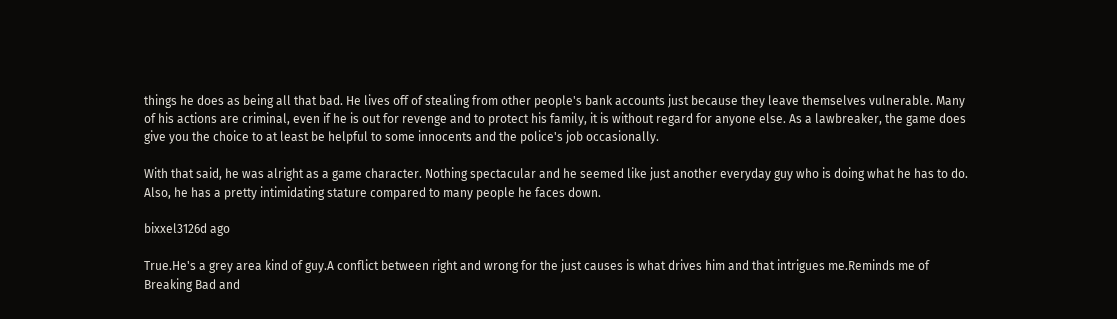things he does as being all that bad. He lives off of stealing from other people's bank accounts just because they leave themselves vulnerable. Many of his actions are criminal, even if he is out for revenge and to protect his family, it is without regard for anyone else. As a lawbreaker, the game does give you the choice to at least be helpful to some innocents and the police's job occasionally.

With that said, he was alright as a game character. Nothing spectacular and he seemed like just another everyday guy who is doing what he has to do. Also, he has a pretty intimidating stature compared to many people he faces down.

bixxel3126d ago

True.He's a grey area kind of guy.A conflict between right and wrong for the just causes is what drives him and that intrigues me.Reminds me of Breaking Bad and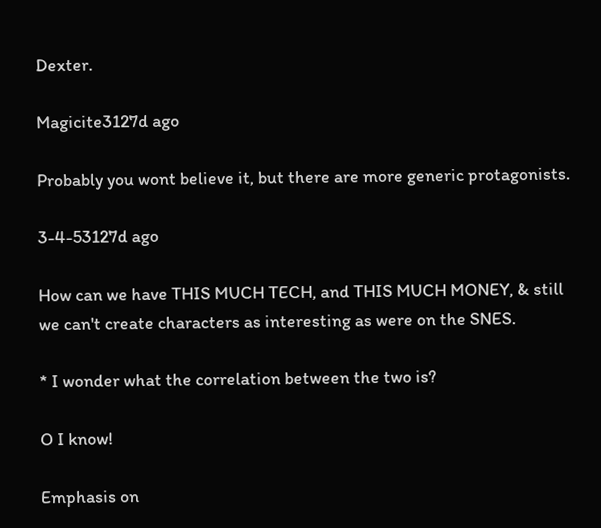Dexter.

Magicite3127d ago

Probably you wont believe it, but there are more generic protagonists.

3-4-53127d ago

How can we have THIS MUCH TECH, and THIS MUCH MONEY, & still we can't create characters as interesting as were on the SNES.

* I wonder what the correlation between the two is?

O I know!

Emphasis on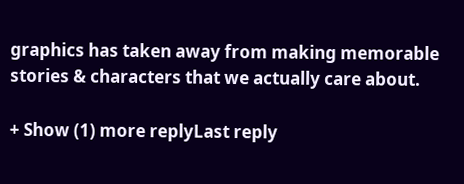graphics has taken away from making memorable stories & characters that we actually care about.

+ Show (1) more replyLast reply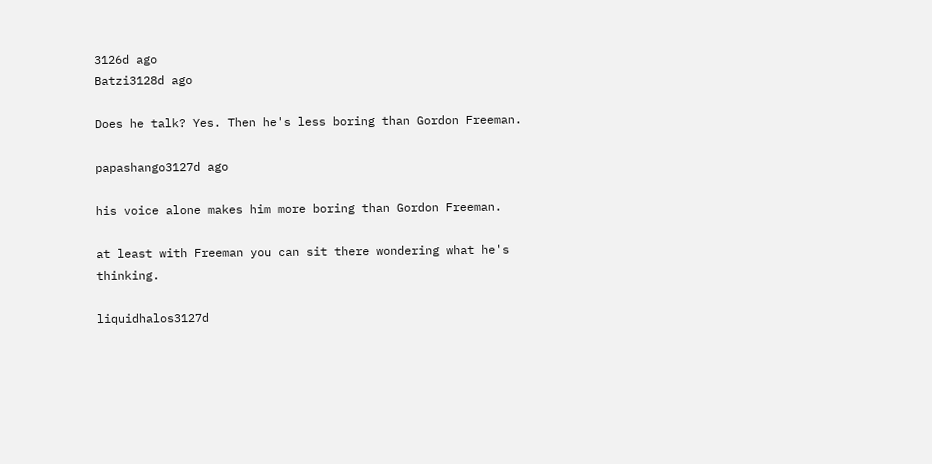3126d ago
Batzi3128d ago

Does he talk? Yes. Then he's less boring than Gordon Freeman.

papashango3127d ago

his voice alone makes him more boring than Gordon Freeman.

at least with Freeman you can sit there wondering what he's thinking.

liquidhalos3127d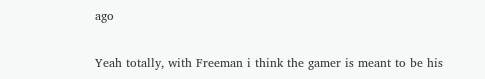ago

Yeah totally, with Freeman i think the gamer is meant to be his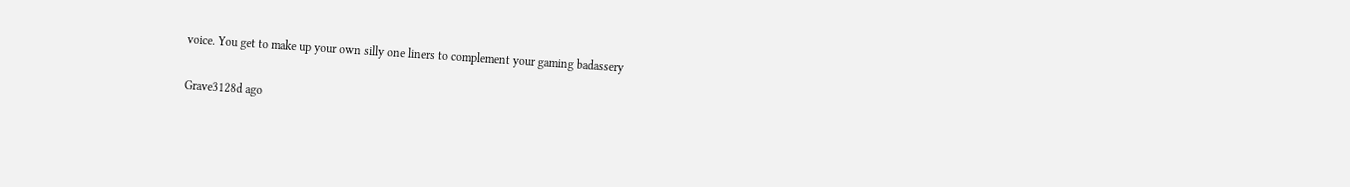voice. You get to make up your own silly one liners to complement your gaming badassery

Grave3128d ago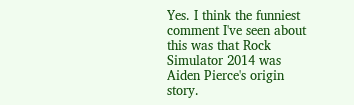Yes. I think the funniest comment I've seen about this was that Rock Simulator 2014 was Aiden Pierce's origin story.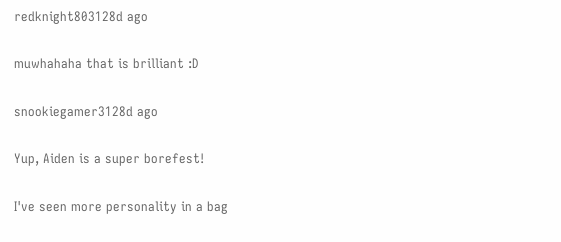redknight803128d ago

muwhahaha that is brilliant :D

snookiegamer3128d ago

Yup, Aiden is a super borefest!

I've seen more personality in a bag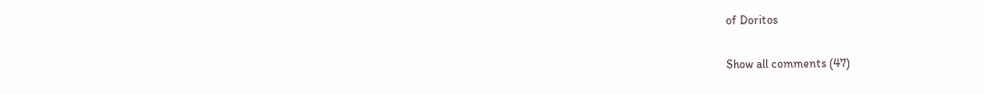of Doritos

Show all comments (47)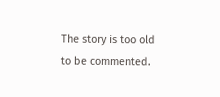The story is too old to be commented.